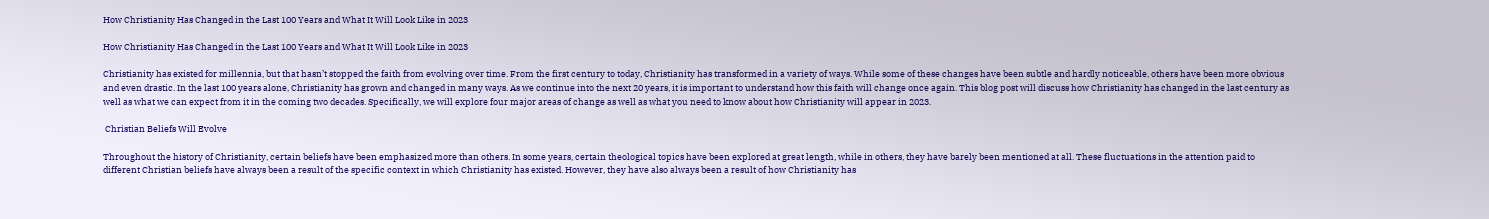How Christianity Has Changed in the Last 100 Years and What It Will Look Like in 2023

How Christianity Has Changed in the Last 100 Years and What It Will Look Like in 2023

Christianity has existed for millennia, but that hasn’t stopped the faith from evolving over time. From the first century to today, Christianity has transformed in a variety of ways. While some of these changes have been subtle and hardly noticeable, others have been more obvious and even drastic. In the last 100 years alone, Christianity has grown and changed in many ways. As we continue into the next 20 years, it is important to understand how this faith will change once again. This blog post will discuss how Christianity has changed in the last century as well as what we can expect from it in the coming two decades. Specifically, we will explore four major areas of change as well as what you need to know about how Christianity will appear in 2023.

 Christian Beliefs Will Evolve

Throughout the history of Christianity, certain beliefs have been emphasized more than others. In some years, certain theological topics have been explored at great length, while in others, they have barely been mentioned at all. These fluctuations in the attention paid to different Christian beliefs have always been a result of the specific context in which Christianity has existed. However, they have also always been a result of how Christianity has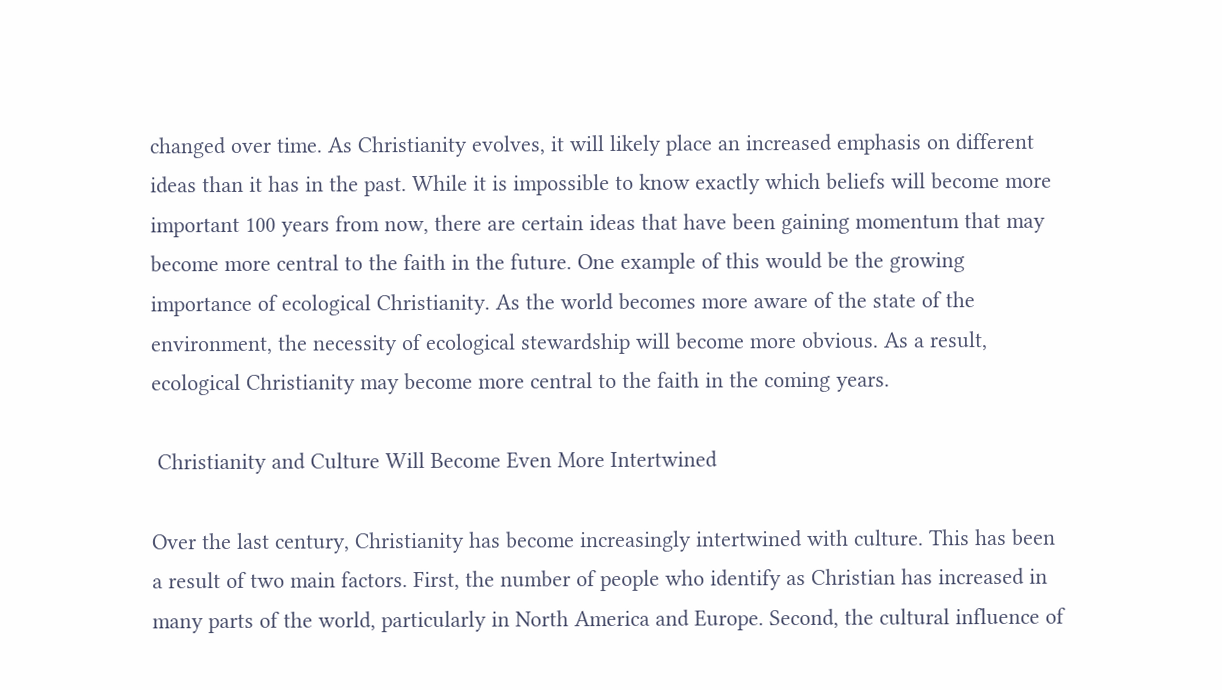changed over time. As Christianity evolves, it will likely place an increased emphasis on different ideas than it has in the past. While it is impossible to know exactly which beliefs will become more important 100 years from now, there are certain ideas that have been gaining momentum that may become more central to the faith in the future. One example of this would be the growing importance of ecological Christianity. As the world becomes more aware of the state of the environment, the necessity of ecological stewardship will become more obvious. As a result, ecological Christianity may become more central to the faith in the coming years.

 Christianity and Culture Will Become Even More Intertwined

Over the last century, Christianity has become increasingly intertwined with culture. This has been a result of two main factors. First, the number of people who identify as Christian has increased in many parts of the world, particularly in North America and Europe. Second, the cultural influence of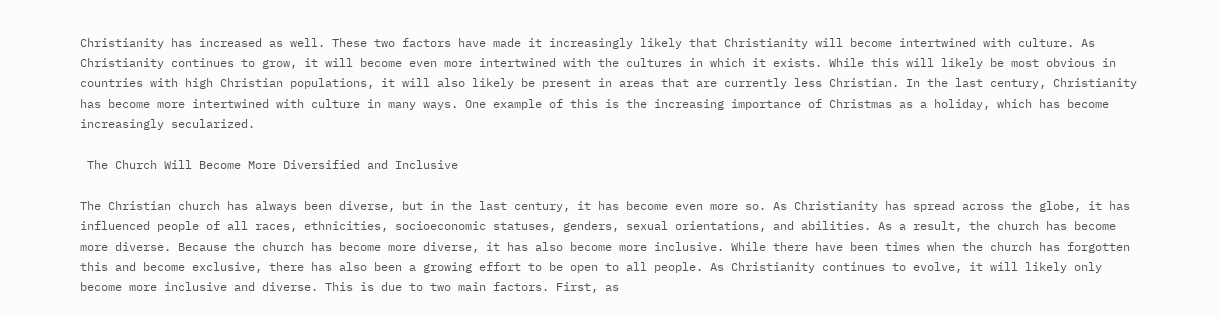Christianity has increased as well. These two factors have made it increasingly likely that Christianity will become intertwined with culture. As Christianity continues to grow, it will become even more intertwined with the cultures in which it exists. While this will likely be most obvious in countries with high Christian populations, it will also likely be present in areas that are currently less Christian. In the last century, Christianity has become more intertwined with culture in many ways. One example of this is the increasing importance of Christmas as a holiday, which has become increasingly secularized.

 The Church Will Become More Diversified and Inclusive

The Christian church has always been diverse, but in the last century, it has become even more so. As Christianity has spread across the globe, it has influenced people of all races, ethnicities, socioeconomic statuses, genders, sexual orientations, and abilities. As a result, the church has become more diverse. Because the church has become more diverse, it has also become more inclusive. While there have been times when the church has forgotten this and become exclusive, there has also been a growing effort to be open to all people. As Christianity continues to evolve, it will likely only become more inclusive and diverse. This is due to two main factors. First, as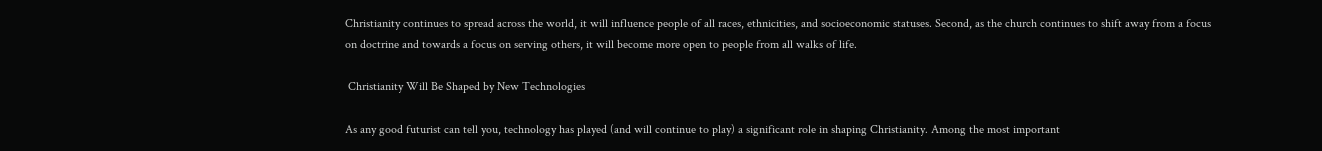Christianity continues to spread across the world, it will influence people of all races, ethnicities, and socioeconomic statuses. Second, as the church continues to shift away from a focus on doctrine and towards a focus on serving others, it will become more open to people from all walks of life.

 Christianity Will Be Shaped by New Technologies

As any good futurist can tell you, technology has played (and will continue to play) a significant role in shaping Christianity. Among the most important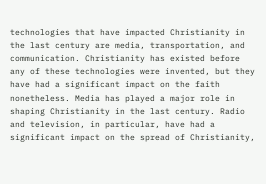technologies that have impacted Christianity in the last century are media, transportation, and communication. Christianity has existed before any of these technologies were invented, but they have had a significant impact on the faith nonetheless. Media has played a major role in shaping Christianity in the last century. Radio and television, in particular, have had a significant impact on the spread of Christianity,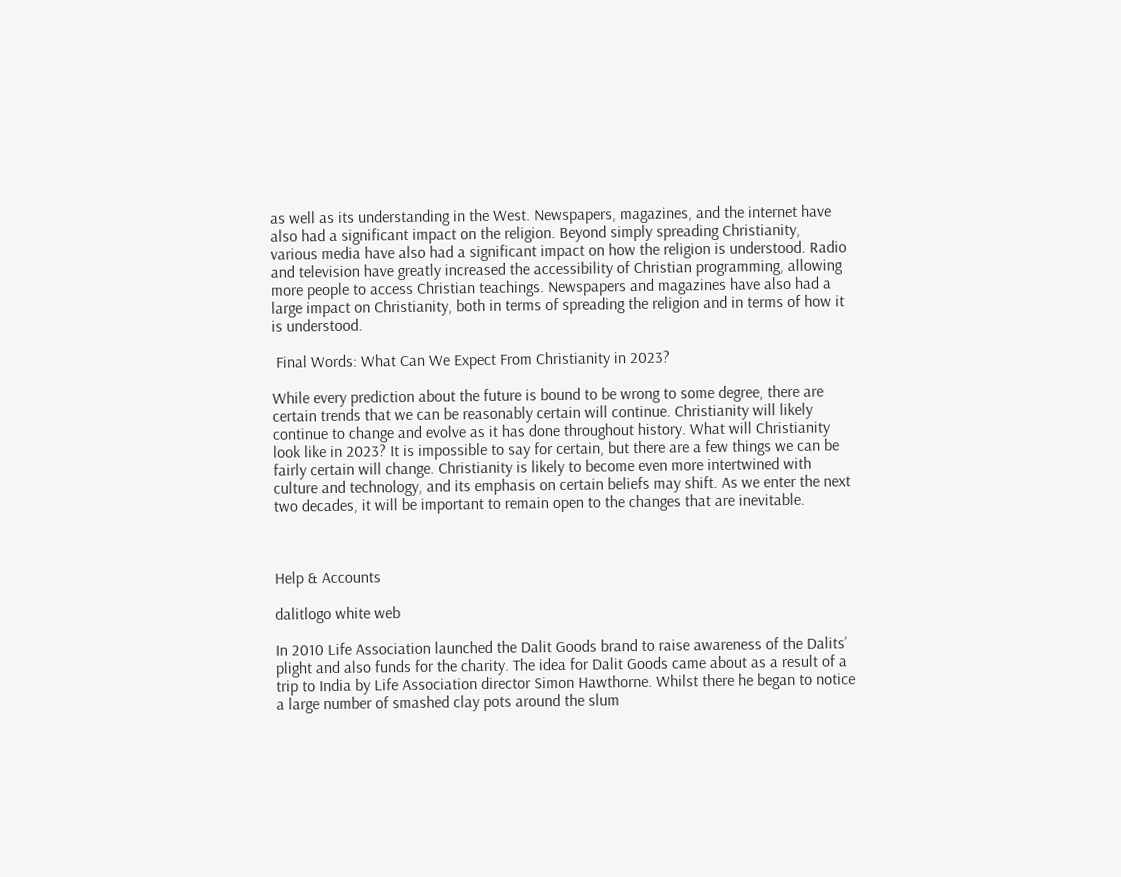as well as its understanding in the West. Newspapers, magazines, and the internet have also had a significant impact on the religion. Beyond simply spreading Christianity, various media have also had a significant impact on how the religion is understood. Radio and television have greatly increased the accessibility of Christian programming, allowing more people to access Christian teachings. Newspapers and magazines have also had a large impact on Christianity, both in terms of spreading the religion and in terms of how it is understood.

 Final Words: What Can We Expect From Christianity in 2023?

While every prediction about the future is bound to be wrong to some degree, there are certain trends that we can be reasonably certain will continue. Christianity will likely continue to change and evolve as it has done throughout history. What will Christianity look like in 2023? It is impossible to say for certain, but there are a few things we can be fairly certain will change. Christianity is likely to become even more intertwined with culture and technology, and its emphasis on certain beliefs may shift. As we enter the next two decades, it will be important to remain open to the changes that are inevitable.



Help & Accounts

dalitlogo white web

In 2010 Life Association launched the Dalit Goods brand to raise awareness of the Dalits’ plight and also funds for the charity. The idea for Dalit Goods came about as a result of a trip to India by Life Association director Simon Hawthorne. Whilst there he began to notice a large number of smashed clay pots around the slum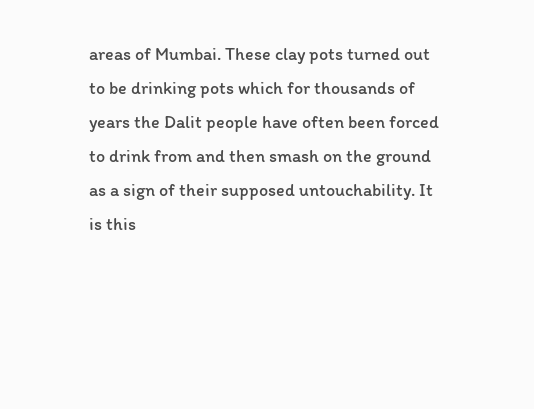areas of Mumbai. These clay pots turned out to be drinking pots which for thousands of years the Dalit people have often been forced to drink from and then smash on the ground as a sign of their supposed untouchability. It is this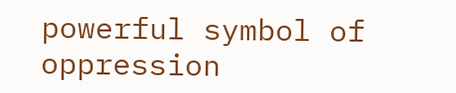powerful symbol of oppression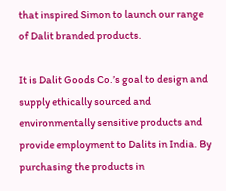that inspired Simon to launch our range of Dalit branded products.

It is Dalit Goods Co.’s goal to design and supply ethically sourced and environmentally sensitive products and provide employment to Dalits in India. By purchasing the products in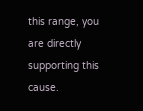this range, you are directly supporting this cause.